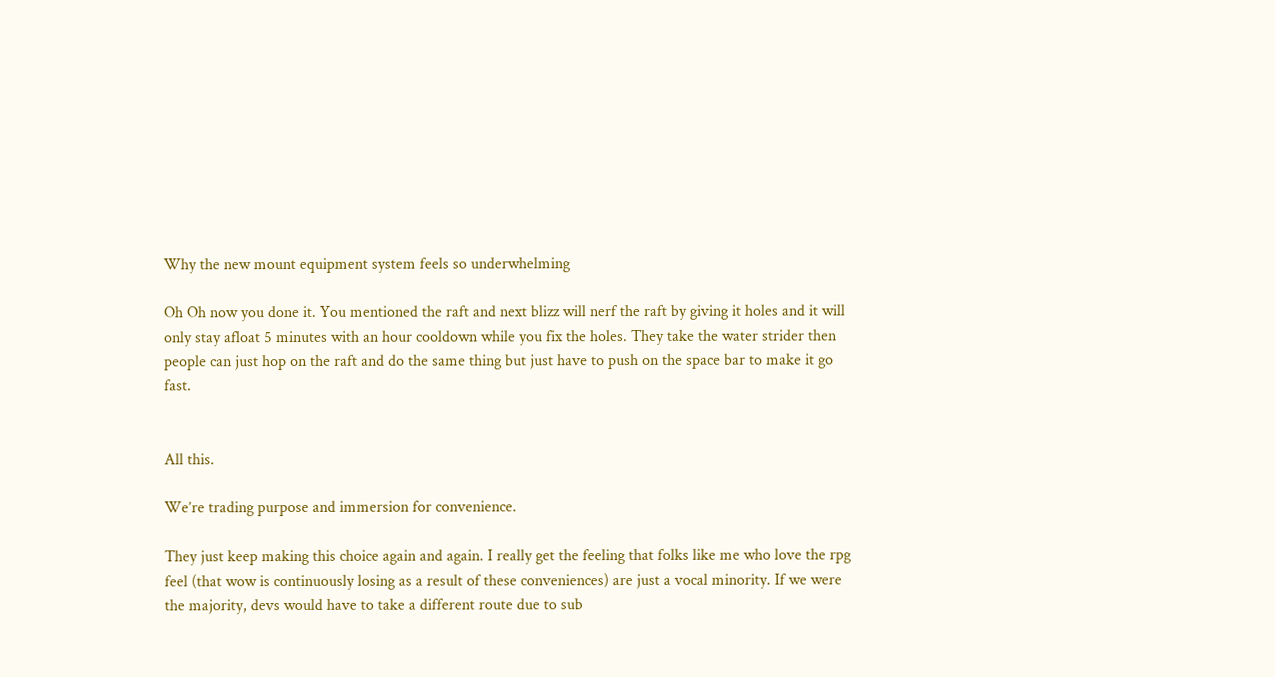Why the new mount equipment system feels so underwhelming

Oh Oh now you done it. You mentioned the raft and next blizz will nerf the raft by giving it holes and it will only stay afloat 5 minutes with an hour cooldown while you fix the holes. They take the water strider then people can just hop on the raft and do the same thing but just have to push on the space bar to make it go fast.


All this.

We’re trading purpose and immersion for convenience.

They just keep making this choice again and again. I really get the feeling that folks like me who love the rpg feel (that wow is continuously losing as a result of these conveniences) are just a vocal minority. If we were the majority, devs would have to take a different route due to sub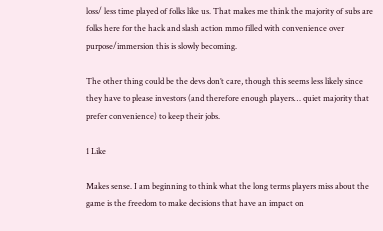loss/ less time played of folks like us. That makes me think the majority of subs are folks here for the hack and slash action mmo filled with convenience over purpose/immersion this is slowly becoming.

The other thing could be the devs don’t care, though this seems less likely since they have to please investors (and therefore enough players… quiet majority that prefer convenience) to keep their jobs.

1 Like

Makes sense. I am beginning to think what the long terms players miss about the game is the freedom to make decisions that have an impact on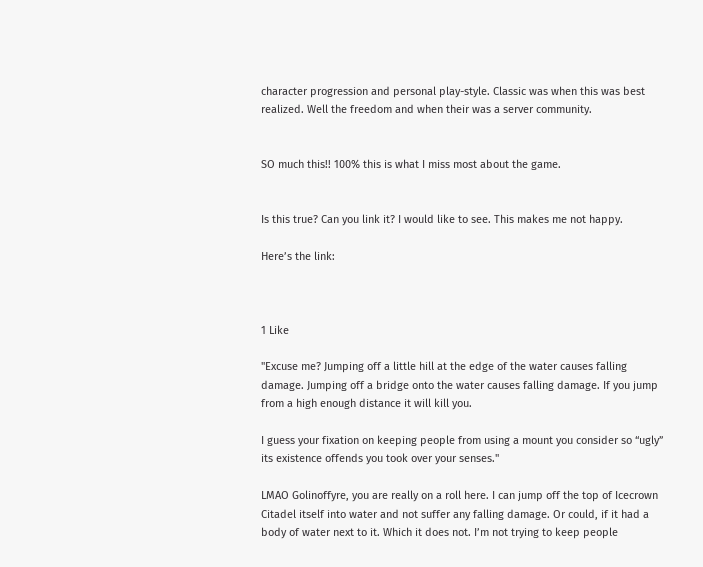character progression and personal play-style. Classic was when this was best realized. Well the freedom and when their was a server community.


SO much this!! 100% this is what I miss most about the game.


Is this true? Can you link it? I would like to see. This makes me not happy.

Here’s the link:



1 Like

"Excuse me? Jumping off a little hill at the edge of the water causes falling damage. Jumping off a bridge onto the water causes falling damage. If you jump from a high enough distance it will kill you.

I guess your fixation on keeping people from using a mount you consider so “ugly” its existence offends you took over your senses."

LMAO Golinoffyre, you are really on a roll here. I can jump off the top of Icecrown Citadel itself into water and not suffer any falling damage. Or could, if it had a body of water next to it. Which it does not. I’m not trying to keep people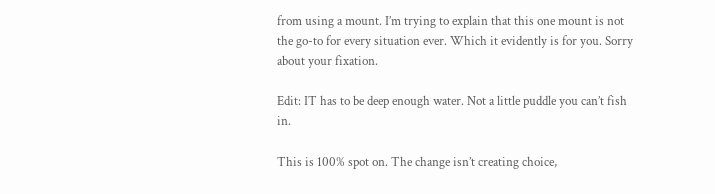from using a mount. I’m trying to explain that this one mount is not the go-to for every situation ever. Which it evidently is for you. Sorry about your fixation.

Edit: IT has to be deep enough water. Not a little puddle you can’t fish in.

This is 100% spot on. The change isn’t creating choice,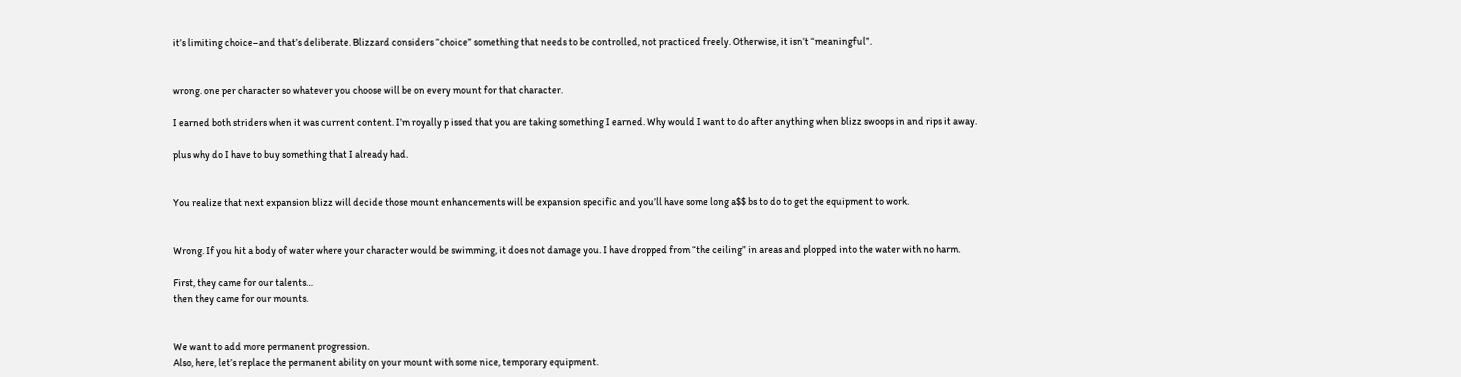it’s limiting choice–and that’s deliberate. Blizzard considers “choice” something that needs to be controlled, not practiced freely. Otherwise, it isn’t “meaningful”.


wrong. one per character so whatever you choose will be on every mount for that character.

I earned both striders when it was current content. I’m royally p issed that you are taking something I earned. Why would I want to do after anything when blizz swoops in and rips it away.

plus why do I have to buy something that I already had.


You realize that next expansion blizz will decide those mount enhancements will be expansion specific and you’ll have some long a$$ bs to do to get the equipment to work.


Wrong. If you hit a body of water where your character would be swimming, it does not damage you. I have dropped from “the ceiling” in areas and plopped into the water with no harm.

First, they came for our talents…
then they came for our mounts.


We want to add more permanent progression.
Also, here, let’s replace the permanent ability on your mount with some nice, temporary equipment.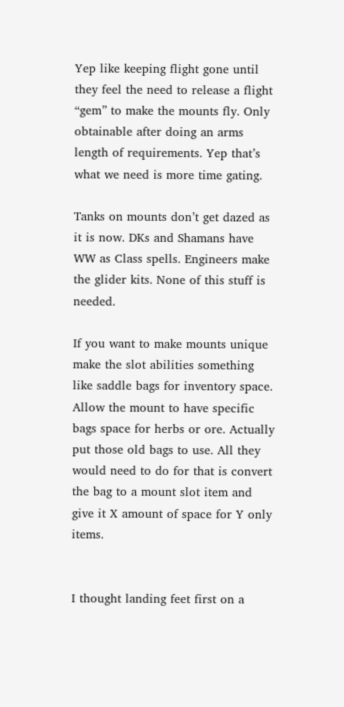Yep like keeping flight gone until they feel the need to release a flight “gem” to make the mounts fly. Only obtainable after doing an arms length of requirements. Yep that’s what we need is more time gating.

Tanks on mounts don’t get dazed as it is now. DKs and Shamans have WW as Class spells. Engineers make the glider kits. None of this stuff is needed.

If you want to make mounts unique make the slot abilities something like saddle bags for inventory space. Allow the mount to have specific bags space for herbs or ore. Actually put those old bags to use. All they would need to do for that is convert the bag to a mount slot item and give it X amount of space for Y only items.


I thought landing feet first on a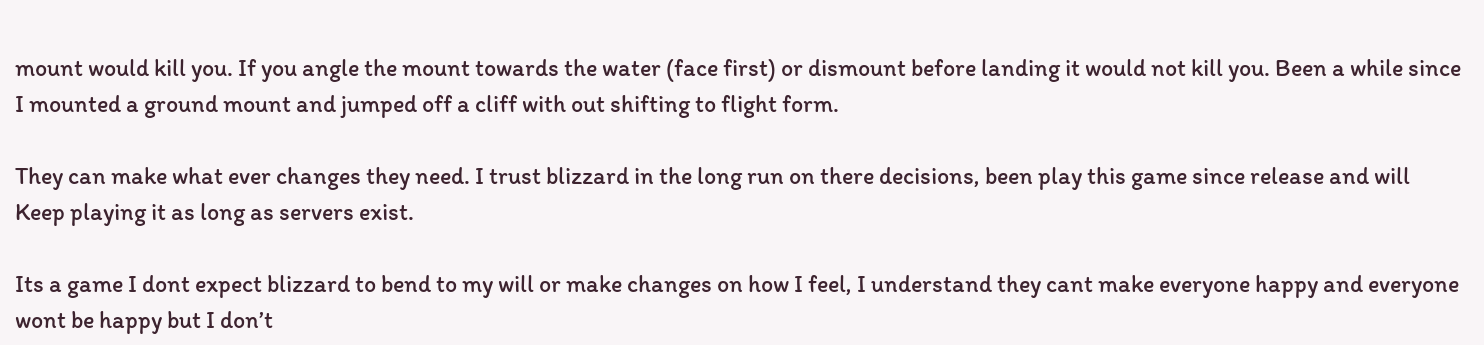mount would kill you. If you angle the mount towards the water (face first) or dismount before landing it would not kill you. Been a while since I mounted a ground mount and jumped off a cliff with out shifting to flight form.

They can make what ever changes they need. I trust blizzard in the long run on there decisions, been play this game since release and will
Keep playing it as long as servers exist.

Its a game I dont expect blizzard to bend to my will or make changes on how I feel, I understand they cant make everyone happy and everyone wont be happy but I don’t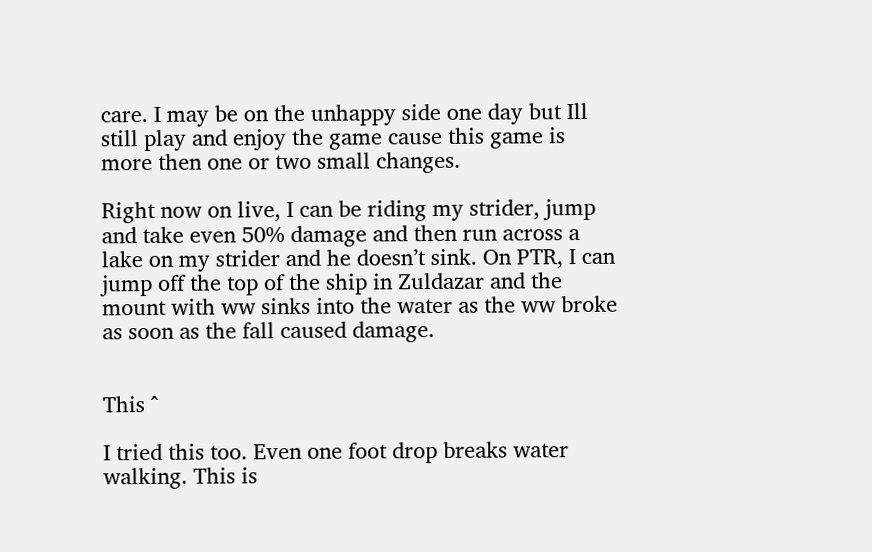care. I may be on the unhappy side one day but Ill still play and enjoy the game cause this game is more then one or two small changes.

Right now on live, I can be riding my strider, jump and take even 50% damage and then run across a lake on my strider and he doesn’t sink. On PTR, I can jump off the top of the ship in Zuldazar and the mount with ww sinks into the water as the ww broke as soon as the fall caused damage.


This ^

I tried this too. Even one foot drop breaks water walking. This is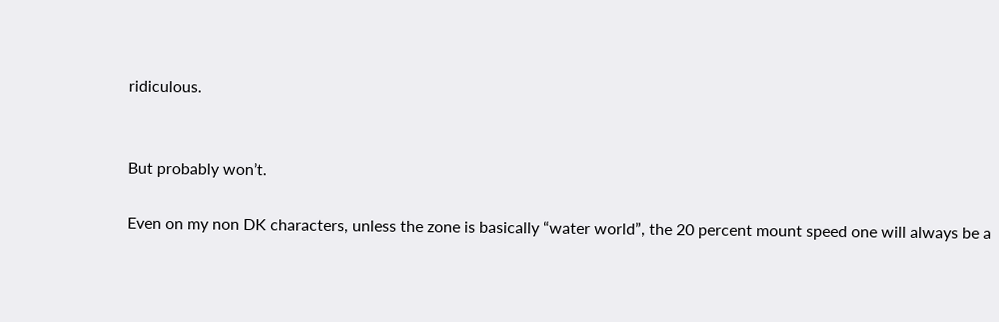ridiculous.


But probably won’t.

Even on my non DK characters, unless the zone is basically “water world”, the 20 percent mount speed one will always be a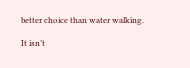better choice than water walking.

It isn’t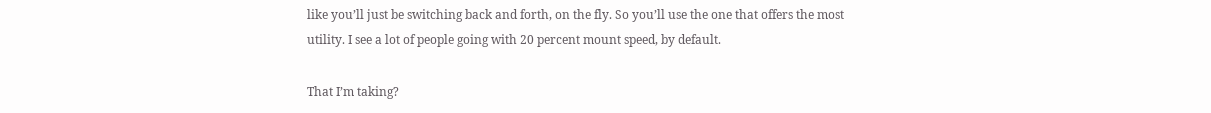like you’ll just be switching back and forth, on the fly. So you’ll use the one that offers the most utility. I see a lot of people going with 20 percent mount speed, by default.

That I’m taking?